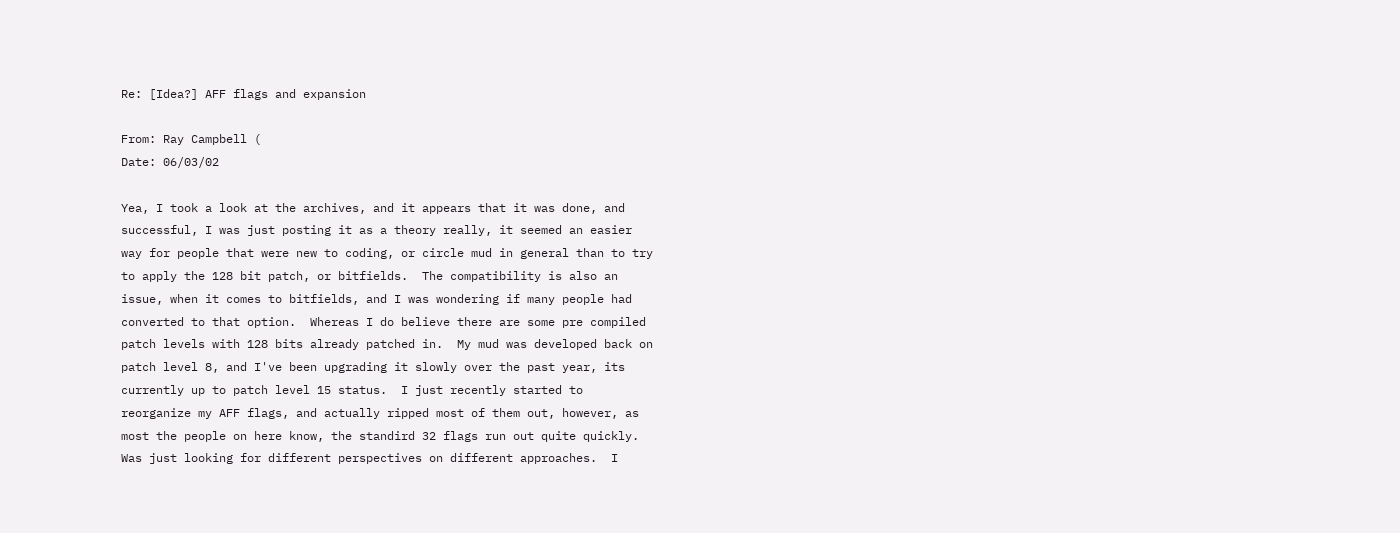Re: [Idea?] AFF flags and expansion

From: Ray Campbell (
Date: 06/03/02

Yea, I took a look at the archives, and it appears that it was done, and
successful, I was just posting it as a theory really, it seemed an easier
way for people that were new to coding, or circle mud in general than to try
to apply the 128 bit patch, or bitfields.  The compatibility is also an
issue, when it comes to bitfields, and I was wondering if many people had
converted to that option.  Whereas I do believe there are some pre compiled
patch levels with 128 bits already patched in.  My mud was developed back on
patch level 8, and I've been upgrading it slowly over the past year, its
currently up to patch level 15 status.  I just recently started to
reorganize my AFF flags, and actually ripped most of them out, however, as
most the people on here know, the standird 32 flags run out quite quickly.
Was just looking for different perspectives on different approaches.  I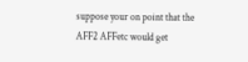suppose your on point that the AFF2 AFFetc would get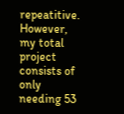repeatitive.  However,
my total project consists of only needing 53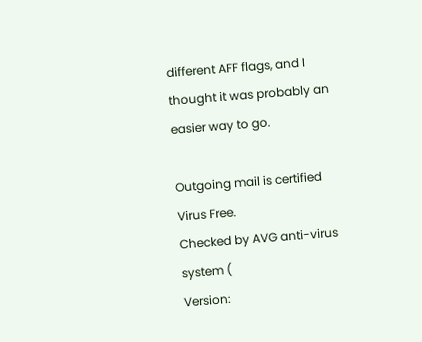different AFF flags, and I
thought it was probably an easier way to go.

Outgoing mail is certified Virus Free.
Checked by AVG anti-virus system (
Version: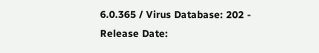6.0.365 / Virus Database: 202 - Release Date: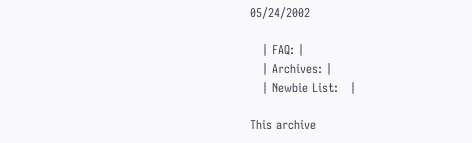05/24/2002

   | FAQ: |
   | Archives: |
   | Newbie List:   |

This archive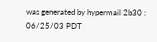was generated by hypermail 2b30 : 06/25/03 PDT